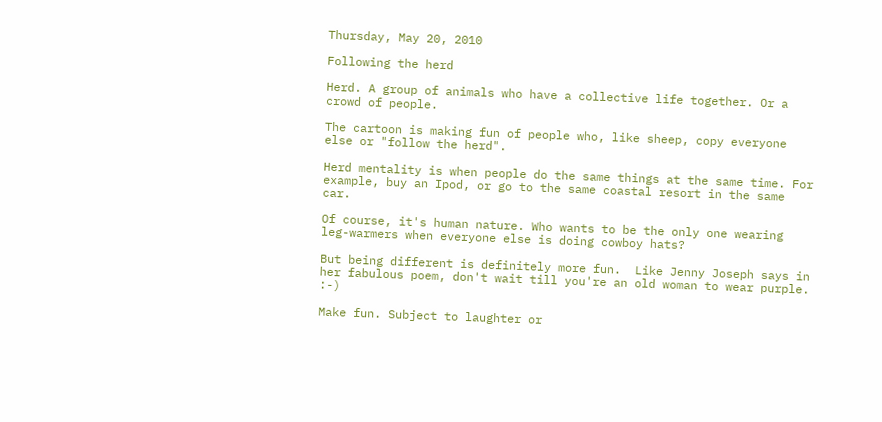Thursday, May 20, 2010

Following the herd

Herd. A group of animals who have a collective life together. Or a crowd of people.

The cartoon is making fun of people who, like sheep, copy everyone else or "follow the herd".

Herd mentality is when people do the same things at the same time. For example, buy an Ipod, or go to the same coastal resort in the same car.

Of course, it's human nature. Who wants to be the only one wearing leg-warmers when everyone else is doing cowboy hats?

But being different is definitely more fun.  Like Jenny Joseph says in her fabulous poem, don't wait till you're an old woman to wear purple. :-)

Make fun. Subject to laughter or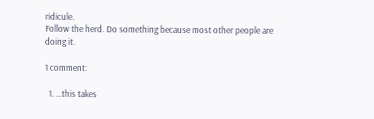ridicule.
Follow the herd. Do something because most other people are doing it.

1 comment:

  1. ...this takes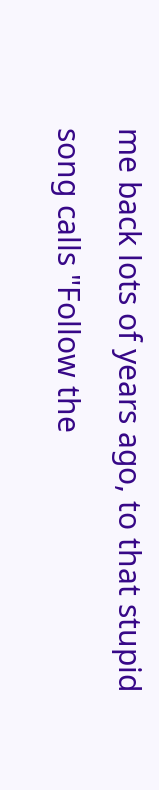me back lots of years ago, to that stupid song calls "Follow the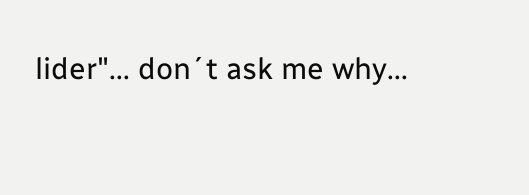lider"... don´t ask me why...